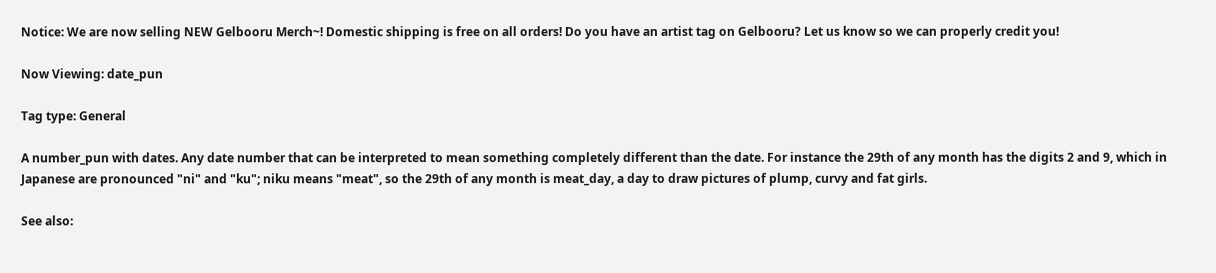Notice: We are now selling NEW Gelbooru Merch~! Domestic shipping is free on all orders! Do you have an artist tag on Gelbooru? Let us know so we can properly credit you!

Now Viewing: date_pun

Tag type: General

A number_pun with dates. Any date number that can be interpreted to mean something completely different than the date. For instance the 29th of any month has the digits 2 and 9, which in Japanese are pronounced "ni" and "ku"; niku means "meat", so the 29th of any month is meat_day, a day to draw pictures of plump, curvy and fat girls.

See also: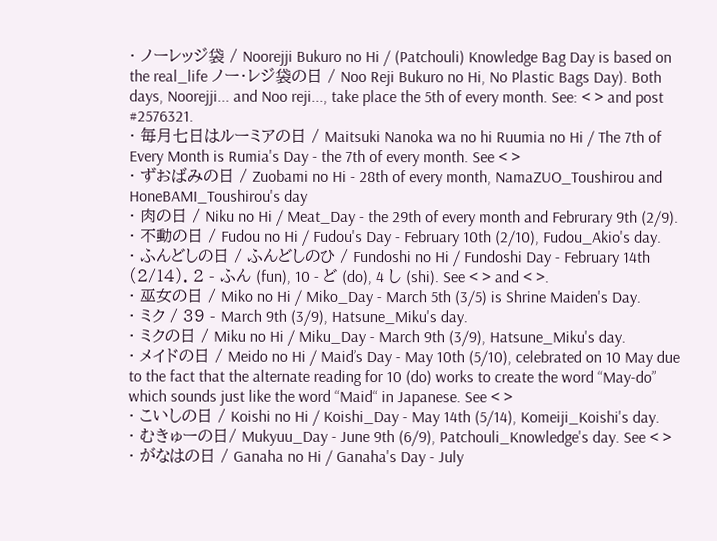· ノーレッジ袋 / Noorejji Bukuro no Hi / (Patchouli) Knowledge Bag Day is based on the real_life ノー・レジ袋の日 / Noo Reji Bukuro no Hi, No Plastic Bags Day). Both days, Noorejji... and Noo reji..., take place the 5th of every month. See: < > and post #2576321.
· 毎月七日はルーミアの日 / Maitsuki Nanoka wa no hi Ruumia no Hi / The 7th of Every Month is Rumia's Day - the 7th of every month. See < >
· ずおばみの日 / Zuobami no Hi - 28th of every month, NamaZUO_Toushirou and HoneBAMI_Toushirou's day
· 肉の日 / Niku no Hi / Meat_Day - the 29th of every month and Februrary 9th (2/9).
· 不動の日 / Fudou no Hi / Fudou's Day - February 10th (2/10), Fudou_Akio's day.
· ふんどしの日 / ふんどしのひ / Fundoshi no Hi / Fundoshi Day - February 14th (2/14). 2 - ふん (fun), 10 - ど (do), 4 し (shi). See < > and < >.
· 巫女の日 / Miko no Hi / Miko_Day - March 5th (3/5) is Shrine Maiden's Day.
· ミク / 39 - March 9th (3/9), Hatsune_Miku's day.
· ミクの日 / Miku no Hi / Miku_Day - March 9th (3/9), Hatsune_Miku's day.
· メイドの日 / Meido no Hi / Maid’s Day - May 10th (5/10), celebrated on 10 May due to the fact that the alternate reading for 10 (do) works to create the word “May-do” which sounds just like the word “Maid“ in Japanese. See < >
· こいしの日 / Koishi no Hi / Koishi_Day - May 14th (5/14), Komeiji_Koishi's day.
· むきゅーの日/ Mukyuu_Day - June 9th (6/9), Patchouli_Knowledge's day. See < >
· がなはの日 / Ganaha no Hi / Ganaha's Day - July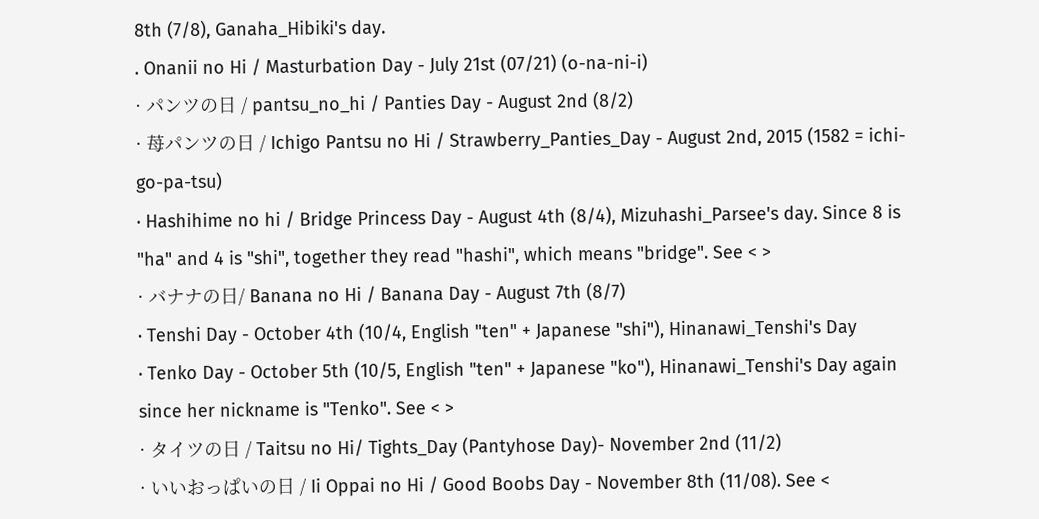8th (7/8), Ganaha_Hibiki's day.
. Onanii no Hi / Masturbation Day - July 21st (07/21) (o-na-ni-i)
· パンツの日 / pantsu_no_hi / Panties Day - August 2nd (8/2)
· 苺パンツの日 / Ichigo Pantsu no Hi / Strawberry_Panties_Day - August 2nd, 2015 (1582 = ichi-go-pa-tsu)
· Hashihime no hi / Bridge Princess Day - August 4th (8/4), Mizuhashi_Parsee's day. Since 8 is "ha" and 4 is "shi", together they read "hashi", which means "bridge". See < >
· バナナの日/ Banana no Hi / Banana Day - August 7th (8/7)
· Tenshi Day - October 4th (10/4, English "ten" + Japanese "shi"), Hinanawi_Tenshi's Day
· Tenko Day - October 5th (10/5, English "ten" + Japanese "ko"), Hinanawi_Tenshi's Day again since her nickname is "Tenko". See < >
· タイツの日 / Taitsu no Hi/ Tights_Day (Pantyhose Day)- November 2nd (11/2)
· いいおっぱいの日 / Ii Oppai no Hi / Good Boobs Day - November 8th (11/08). See <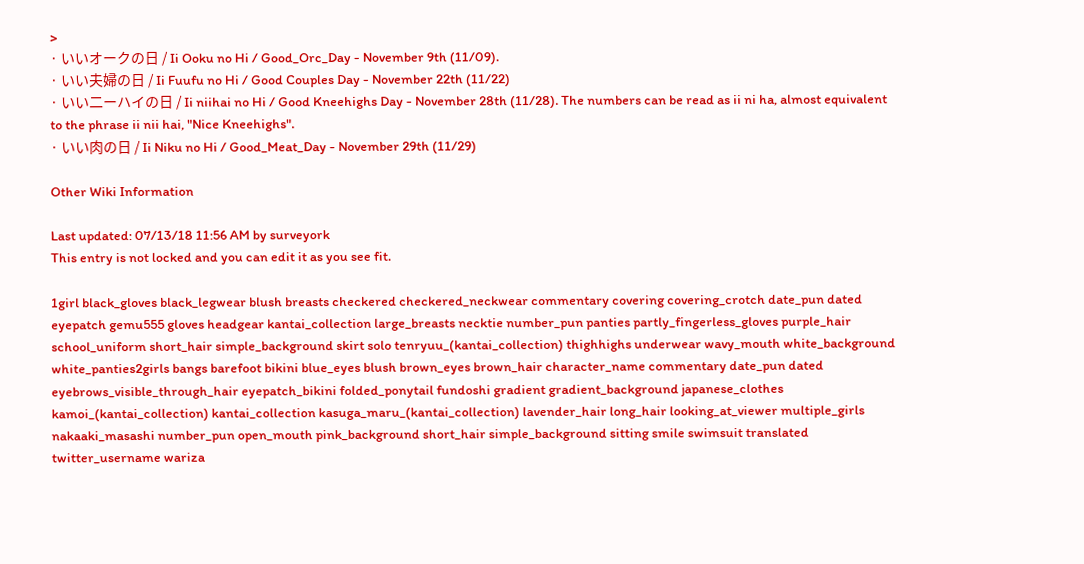>
· いいオークの日 / Ii Ooku no Hi / Good_Orc_Day - November 9th (11/09).
· いい夫婦の日 / Ii Fuufu no Hi / Good Couples Day - November 22th (11/22)
· いい二ーハイの日 / Ii niihai no Hi / Good Kneehighs Day - November 28th (11/28). The numbers can be read as ii ni ha, almost equivalent to the phrase ii nii hai, "Nice Kneehighs".
· いい肉の日 / Ii Niku no Hi / Good_Meat_Day - November 29th (11/29)

Other Wiki Information

Last updated: 07/13/18 11:56 AM by surveyork
This entry is not locked and you can edit it as you see fit.

1girl black_gloves black_legwear blush breasts checkered checkered_neckwear commentary covering covering_crotch date_pun dated eyepatch gemu555 gloves headgear kantai_collection large_breasts necktie number_pun panties partly_fingerless_gloves purple_hair school_uniform short_hair simple_background skirt solo tenryuu_(kantai_collection) thighhighs underwear wavy_mouth white_background white_panties2girls bangs barefoot bikini blue_eyes blush brown_eyes brown_hair character_name commentary date_pun dated eyebrows_visible_through_hair eyepatch_bikini folded_ponytail fundoshi gradient gradient_background japanese_clothes kamoi_(kantai_collection) kantai_collection kasuga_maru_(kantai_collection) lavender_hair long_hair looking_at_viewer multiple_girls nakaaki_masashi number_pun open_mouth pink_background short_hair simple_background sitting smile swimsuit translated twitter_username wariza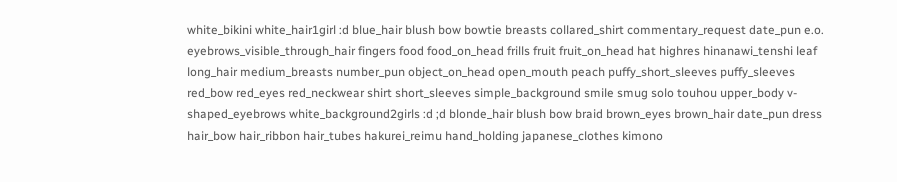white_bikini white_hair1girl :d blue_hair blush bow bowtie breasts collared_shirt commentary_request date_pun e.o. eyebrows_visible_through_hair fingers food food_on_head frills fruit fruit_on_head hat highres hinanawi_tenshi leaf long_hair medium_breasts number_pun object_on_head open_mouth peach puffy_short_sleeves puffy_sleeves red_bow red_eyes red_neckwear shirt short_sleeves simple_background smile smug solo touhou upper_body v-shaped_eyebrows white_background2girls :d ;d blonde_hair blush bow braid brown_eyes brown_hair date_pun dress hair_bow hair_ribbon hair_tubes hakurei_reimu hand_holding japanese_clothes kimono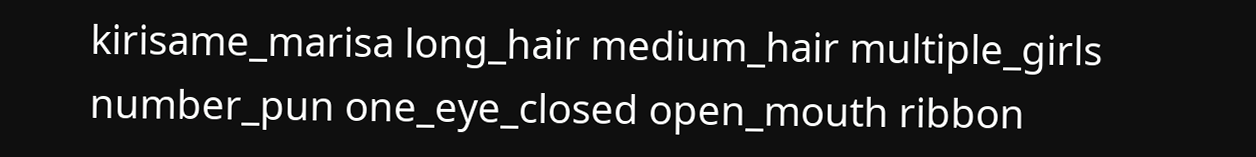kirisame_marisa long_hair medium_hair multiple_girls number_pun one_eye_closed open_mouth ribbon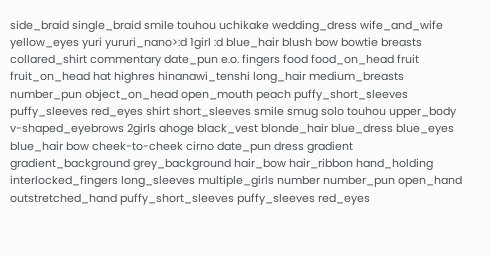side_braid single_braid smile touhou uchikake wedding_dress wife_and_wife yellow_eyes yuri yururi_nano>:d 1girl :d blue_hair blush bow bowtie breasts collared_shirt commentary date_pun e.o. fingers food food_on_head fruit fruit_on_head hat highres hinanawi_tenshi long_hair medium_breasts number_pun object_on_head open_mouth peach puffy_short_sleeves puffy_sleeves red_eyes shirt short_sleeves smile smug solo touhou upper_body v-shaped_eyebrows 2girls ahoge black_vest blonde_hair blue_dress blue_eyes blue_hair bow cheek-to-cheek cirno date_pun dress gradient gradient_background grey_background hair_bow hair_ribbon hand_holding interlocked_fingers long_sleeves multiple_girls number number_pun open_hand outstretched_hand puffy_short_sleeves puffy_sleeves red_eyes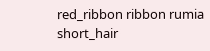red_ribbon ribbon rumia short_hair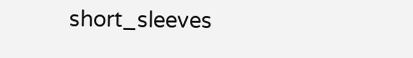short_sleeves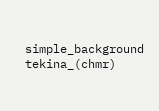simple_background tekina_(chmr)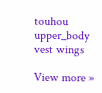touhou upper_body vest wings

View more »